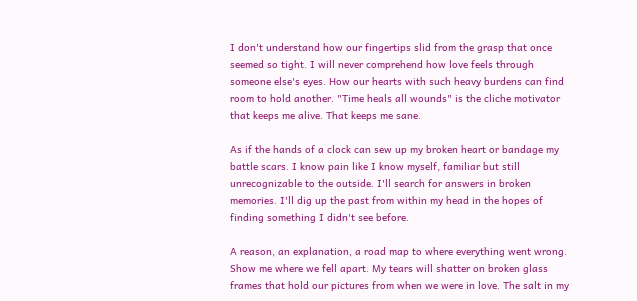I don't understand how our fingertips slid from the grasp that once seemed so tight. I will never comprehend how love feels through someone else's eyes. How our hearts with such heavy burdens can find room to hold another. "Time heals all wounds" is the cliche motivator that keeps me alive. That keeps me sane.

As if the hands of a clock can sew up my broken heart or bandage my battle scars. I know pain like I know myself, familiar but still unrecognizable to the outside. I'll search for answers in broken memories. I'll dig up the past from within my head in the hopes of finding something I didn't see before.

A reason, an explanation, a road map to where everything went wrong. Show me where we fell apart. My tears will shatter on broken glass frames that hold our pictures from when we were in love. The salt in my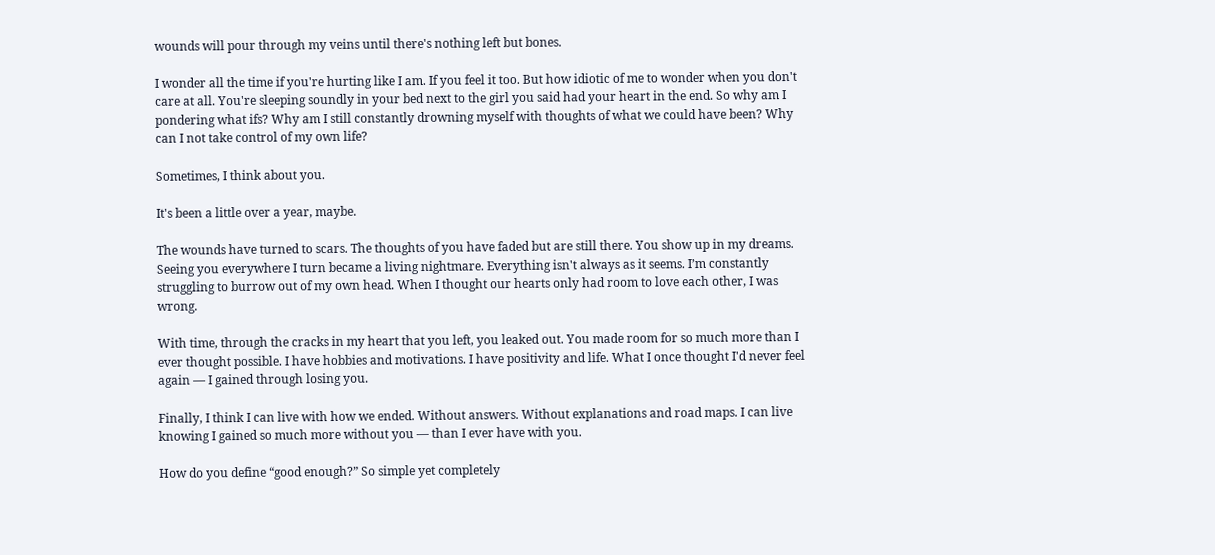wounds will pour through my veins until there's nothing left but bones.

I wonder all the time if you're hurting like I am. If you feel it too. But how idiotic of me to wonder when you don't care at all. You're sleeping soundly in your bed next to the girl you said had your heart in the end. So why am I pondering what ifs? Why am I still constantly drowning myself with thoughts of what we could have been? Why can I not take control of my own life?

Sometimes, I think about you.

It's been a little over a year, maybe.

The wounds have turned to scars. The thoughts of you have faded but are still there. You show up in my dreams. Seeing you everywhere I turn became a living nightmare. Everything isn't always as it seems. I’m constantly struggling to burrow out of my own head. When I thought our hearts only had room to love each other, I was wrong.

With time, through the cracks in my heart that you left, you leaked out. You made room for so much more than I ever thought possible. I have hobbies and motivations. I have positivity and life. What I once thought I'd never feel again — I gained through losing you.

Finally, I think I can live with how we ended. Without answers. Without explanations and road maps. I can live knowing I gained so much more without you — than I ever have with you.

How do you define “good enough?” So simple yet completely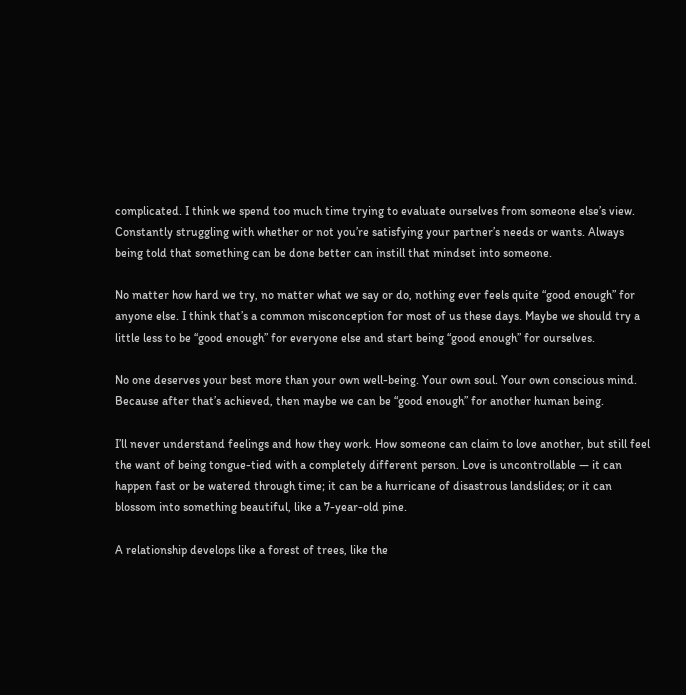complicated. I think we spend too much time trying to evaluate ourselves from someone else’s view. Constantly struggling with whether or not you’re satisfying your partner’s needs or wants. Always being told that something can be done better can instill that mindset into someone.

No matter how hard we try, no matter what we say or do, nothing ever feels quite “good enough” for anyone else. I think that’s a common misconception for most of us these days. Maybe we should try a little less to be “good enough” for everyone else and start being “good enough” for ourselves.

No one deserves your best more than your own well-being. Your own soul. Your own conscious mind. Because after that’s achieved, then maybe we can be “good enough” for another human being.

I’ll never understand feelings and how they work. How someone can claim to love another, but still feel the want of being tongue-tied with a completely different person. Love is uncontrollable — it can happen fast or be watered through time; it can be a hurricane of disastrous landslides; or it can blossom into something beautiful, like a 7-year-old pine.

A relationship develops like a forest of trees, like the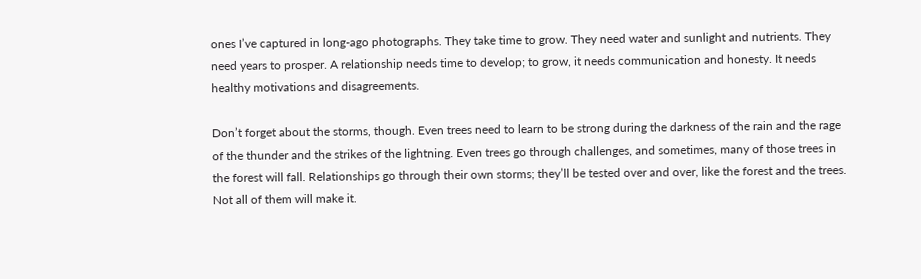ones I’ve captured in long-ago photographs. They take time to grow. They need water and sunlight and nutrients. They need years to prosper. A relationship needs time to develop; to grow, it needs communication and honesty. It needs healthy motivations and disagreements.

Don’t forget about the storms, though. Even trees need to learn to be strong during the darkness of the rain and the rage of the thunder and the strikes of the lightning. Even trees go through challenges, and sometimes, many of those trees in the forest will fall. Relationships go through their own storms; they’ll be tested over and over, like the forest and the trees. Not all of them will make it.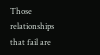Those relationships that fail are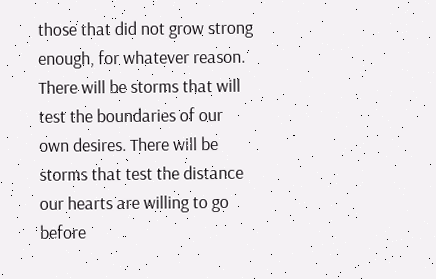those that did not grow strong enough, for whatever reason. There will be storms that will test the boundaries of our own desires. There will be storms that test the distance our hearts are willing to go before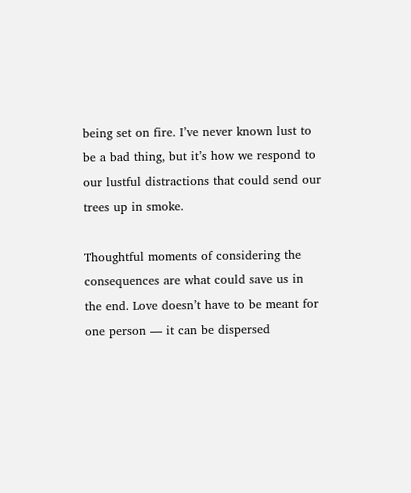being set on fire. I’ve never known lust to be a bad thing, but it’s how we respond to our lustful distractions that could send our trees up in smoke.

Thoughtful moments of considering the consequences are what could save us in the end. Love doesn’t have to be meant for one person — it can be dispersed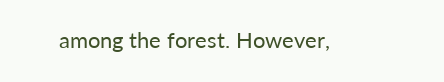among the forest. However,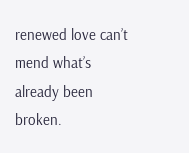renewed love can’t mend what’s already been broken.